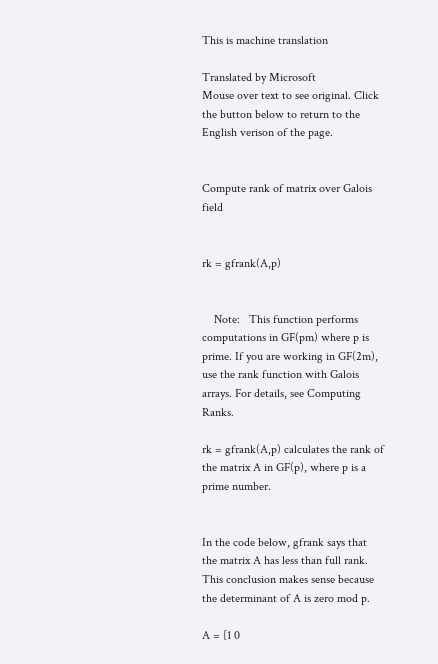This is machine translation

Translated by Microsoft
Mouse over text to see original. Click the button below to return to the English verison of the page.


Compute rank of matrix over Galois field


rk = gfrank(A,p)


    Note:   This function performs computations in GF(pm) where p is prime. If you are working in GF(2m), use the rank function with Galois arrays. For details, see Computing Ranks.

rk = gfrank(A,p) calculates the rank of the matrix A in GF(p), where p is a prime number.


In the code below, gfrank says that the matrix A has less than full rank. This conclusion makes sense because the determinant of A is zero mod p.

A = [1 0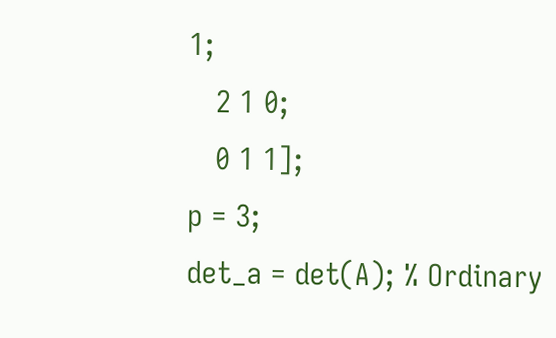1;
   2 1 0;
   0 1 1];
p = 3;
det_a = det(A); % Ordinary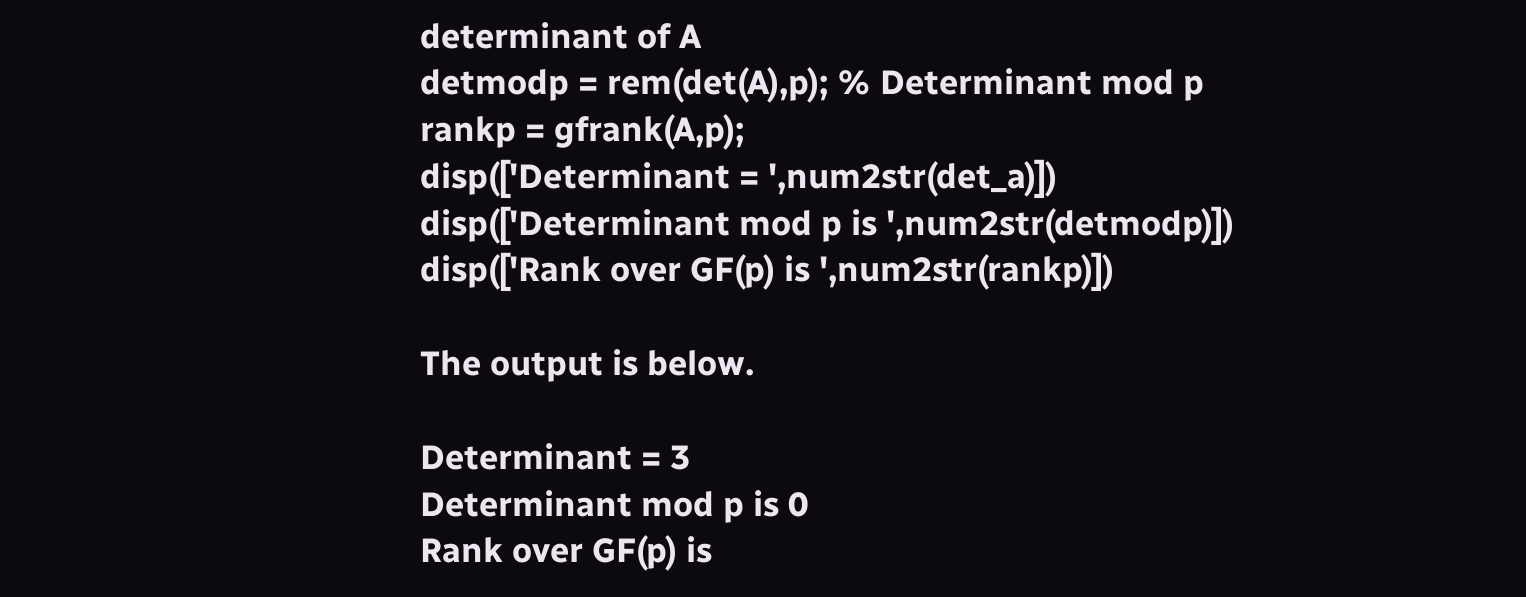determinant of A
detmodp = rem(det(A),p); % Determinant mod p
rankp = gfrank(A,p);
disp(['Determinant = ',num2str(det_a)])
disp(['Determinant mod p is ',num2str(detmodp)])
disp(['Rank over GF(p) is ',num2str(rankp)])

The output is below.

Determinant = 3
Determinant mod p is 0
Rank over GF(p) is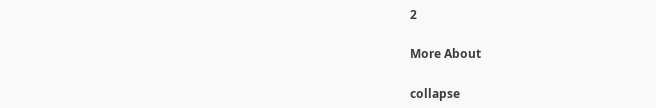2

More About

collapse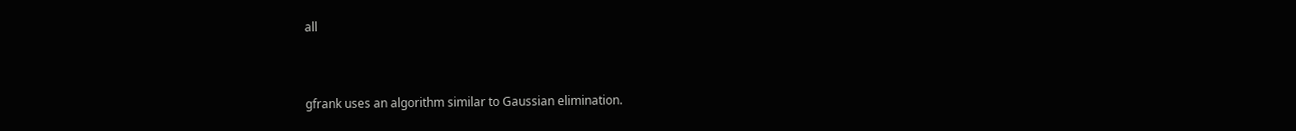all


gfrank uses an algorithm similar to Gaussian elimination.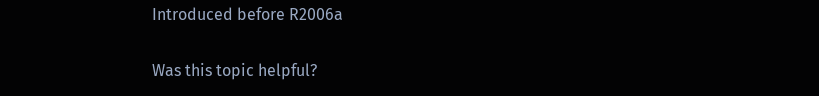Introduced before R2006a

Was this topic helpful?